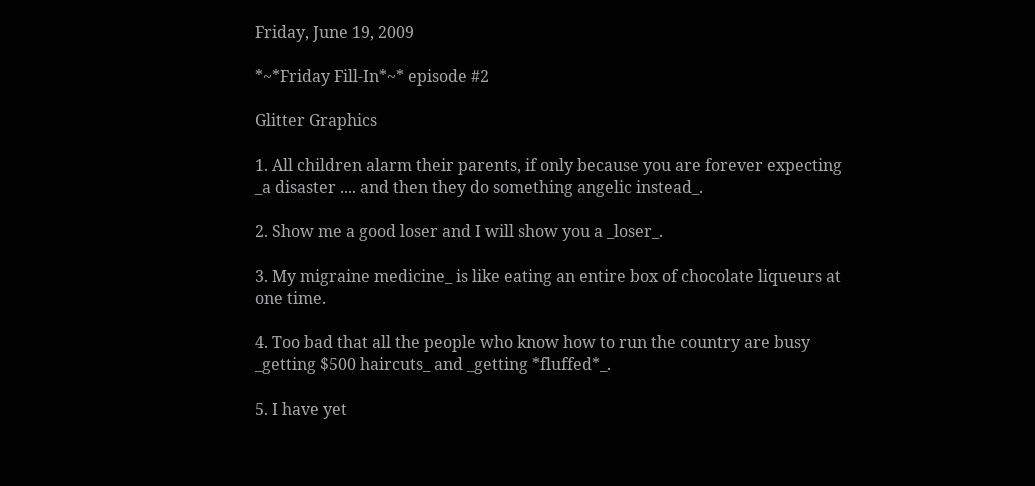Friday, June 19, 2009

*~*Friday Fill-In*~* episode #2

Glitter Graphics

1. All children alarm their parents, if only because you are forever expecting
_a disaster .... and then they do something angelic instead_.

2. Show me a good loser and I will show you a _loser_.

3. My migraine medicine_ is like eating an entire box of chocolate liqueurs at one time.

4. Too bad that all the people who know how to run the country are busy _getting $500 haircuts_ and _getting *fluffed*_.

5. I have yet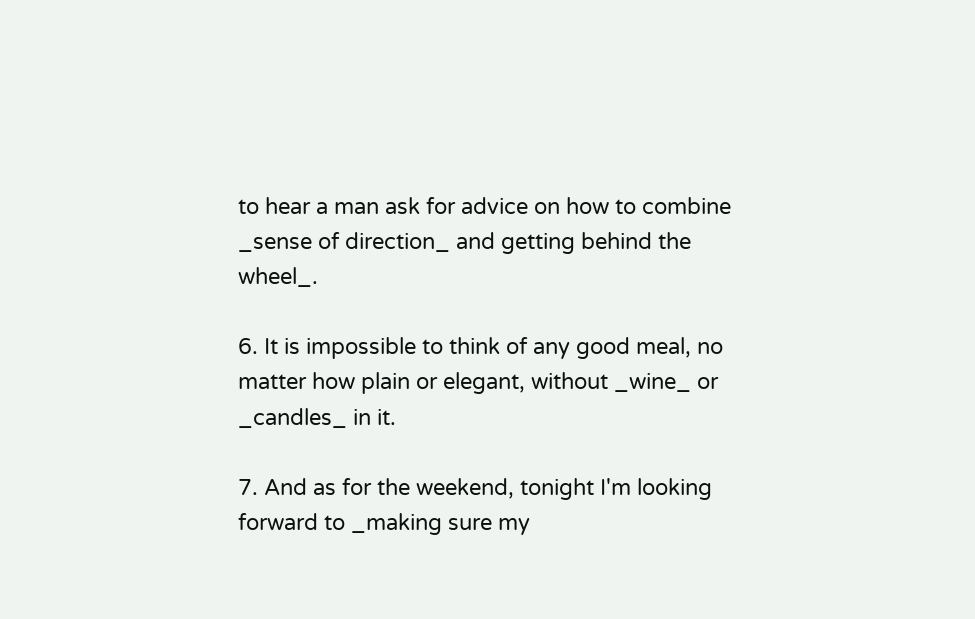to hear a man ask for advice on how to combine _sense of direction_ and getting behind the wheel_.

6. It is impossible to think of any good meal, no matter how plain or elegant, without _wine_ or _candles_ in it.

7. And as for the weekend, tonight I'm looking forward to _making sure my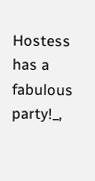Hostess has a fabulous party!_,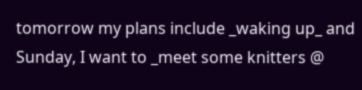tomorrow my plans include _waking up_ and Sunday, I want to _meet some knitters @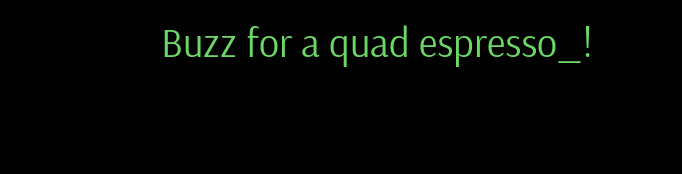Buzz for a quad espresso_!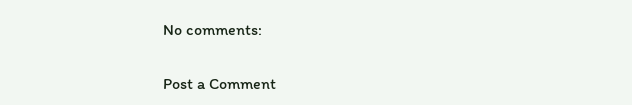No comments:

Post a Comment